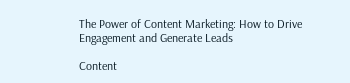The Power of Content Marketing: How to Drive Engagement and Generate Leads

Content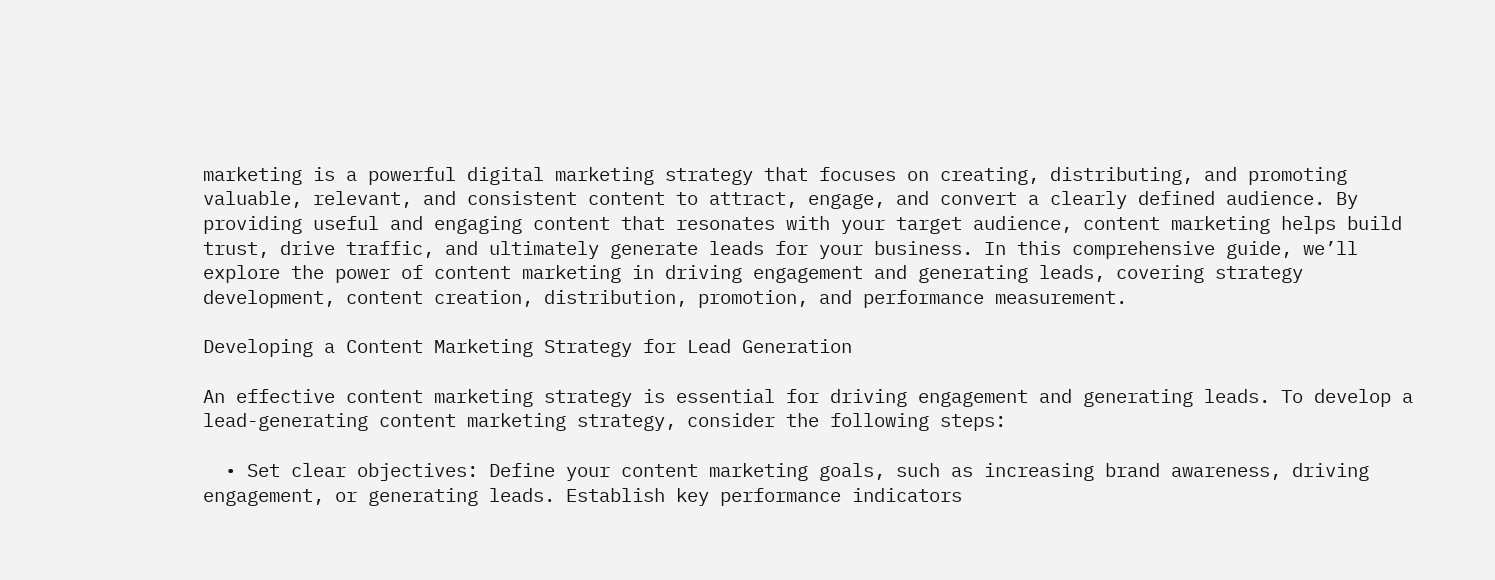marketing is a powerful digital marketing strategy that focuses on creating, distributing, and promoting valuable, relevant, and consistent content to attract, engage, and convert a clearly defined audience. By providing useful and engaging content that resonates with your target audience, content marketing helps build trust, drive traffic, and ultimately generate leads for your business. In this comprehensive guide, we’ll explore the power of content marketing in driving engagement and generating leads, covering strategy development, content creation, distribution, promotion, and performance measurement.

Developing a Content Marketing Strategy for Lead Generation

An effective content marketing strategy is essential for driving engagement and generating leads. To develop a lead-generating content marketing strategy, consider the following steps:

  • Set clear objectives: Define your content marketing goals, such as increasing brand awareness, driving engagement, or generating leads. Establish key performance indicators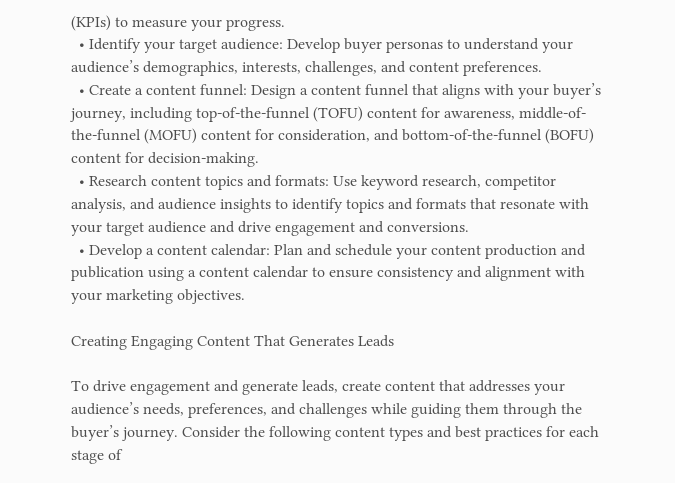(KPIs) to measure your progress.
  • Identify your target audience: Develop buyer personas to understand your audience’s demographics, interests, challenges, and content preferences.
  • Create a content funnel: Design a content funnel that aligns with your buyer’s journey, including top-of-the-funnel (TOFU) content for awareness, middle-of-the-funnel (MOFU) content for consideration, and bottom-of-the-funnel (BOFU) content for decision-making.
  • Research content topics and formats: Use keyword research, competitor analysis, and audience insights to identify topics and formats that resonate with your target audience and drive engagement and conversions.
  • Develop a content calendar: Plan and schedule your content production and publication using a content calendar to ensure consistency and alignment with your marketing objectives.

Creating Engaging Content That Generates Leads

To drive engagement and generate leads, create content that addresses your audience’s needs, preferences, and challenges while guiding them through the buyer’s journey. Consider the following content types and best practices for each stage of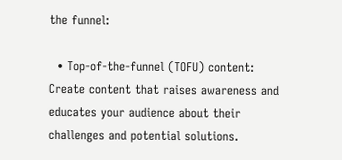the funnel:

  • Top-of-the-funnel (TOFU) content: Create content that raises awareness and educates your audience about their challenges and potential solutions.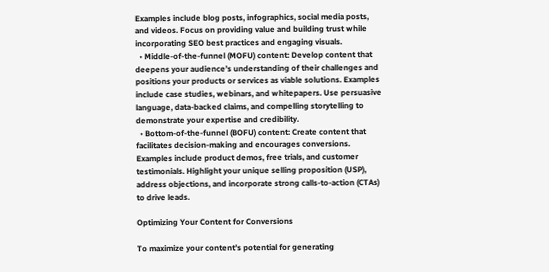Examples include blog posts, infographics, social media posts, and videos. Focus on providing value and building trust while incorporating SEO best practices and engaging visuals.
  • Middle-of-the-funnel (MOFU) content: Develop content that deepens your audience’s understanding of their challenges and positions your products or services as viable solutions. Examples include case studies, webinars, and whitepapers. Use persuasive language, data-backed claims, and compelling storytelling to demonstrate your expertise and credibility.
  • Bottom-of-the-funnel (BOFU) content: Create content that facilitates decision-making and encourages conversions. Examples include product demos, free trials, and customer testimonials. Highlight your unique selling proposition (USP), address objections, and incorporate strong calls-to-action (CTAs) to drive leads.

Optimizing Your Content for Conversions

To maximize your content’s potential for generating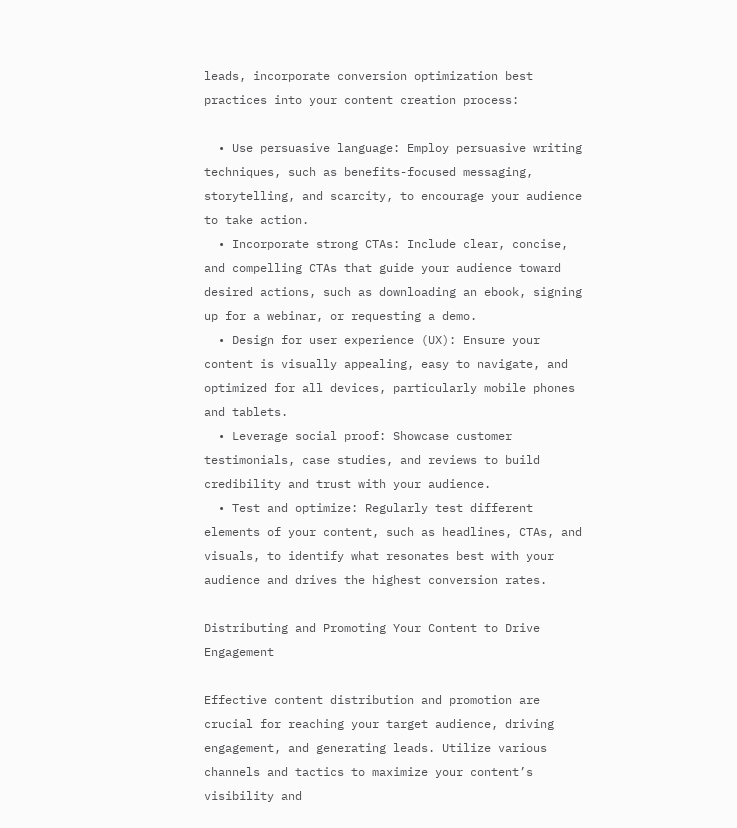leads, incorporate conversion optimization best practices into your content creation process:

  • Use persuasive language: Employ persuasive writing techniques, such as benefits-focused messaging, storytelling, and scarcity, to encourage your audience to take action.
  • Incorporate strong CTAs: Include clear, concise, and compelling CTAs that guide your audience toward desired actions, such as downloading an ebook, signing up for a webinar, or requesting a demo.
  • Design for user experience (UX): Ensure your content is visually appealing, easy to navigate, and optimized for all devices, particularly mobile phones and tablets.
  • Leverage social proof: Showcase customer testimonials, case studies, and reviews to build credibility and trust with your audience.
  • Test and optimize: Regularly test different elements of your content, such as headlines, CTAs, and visuals, to identify what resonates best with your audience and drives the highest conversion rates.

Distributing and Promoting Your Content to Drive Engagement

Effective content distribution and promotion are crucial for reaching your target audience, driving engagement, and generating leads. Utilize various channels and tactics to maximize your content’s visibility and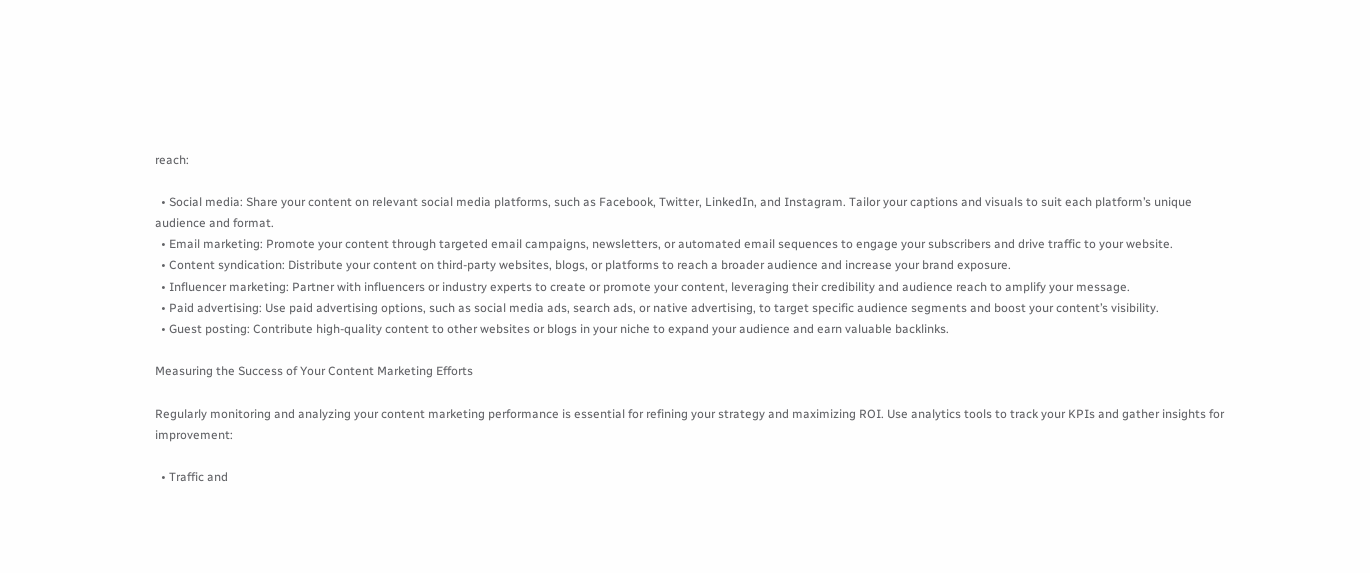reach:

  • Social media: Share your content on relevant social media platforms, such as Facebook, Twitter, LinkedIn, and Instagram. Tailor your captions and visuals to suit each platform’s unique audience and format.
  • Email marketing: Promote your content through targeted email campaigns, newsletters, or automated email sequences to engage your subscribers and drive traffic to your website.
  • Content syndication: Distribute your content on third-party websites, blogs, or platforms to reach a broader audience and increase your brand exposure.
  • Influencer marketing: Partner with influencers or industry experts to create or promote your content, leveraging their credibility and audience reach to amplify your message.
  • Paid advertising: Use paid advertising options, such as social media ads, search ads, or native advertising, to target specific audience segments and boost your content’s visibility.
  • Guest posting: Contribute high-quality content to other websites or blogs in your niche to expand your audience and earn valuable backlinks.

Measuring the Success of Your Content Marketing Efforts

Regularly monitoring and analyzing your content marketing performance is essential for refining your strategy and maximizing ROI. Use analytics tools to track your KPIs and gather insights for improvement:

  • Traffic and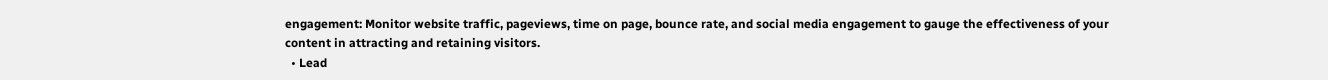engagement: Monitor website traffic, pageviews, time on page, bounce rate, and social media engagement to gauge the effectiveness of your content in attracting and retaining visitors.
  • Lead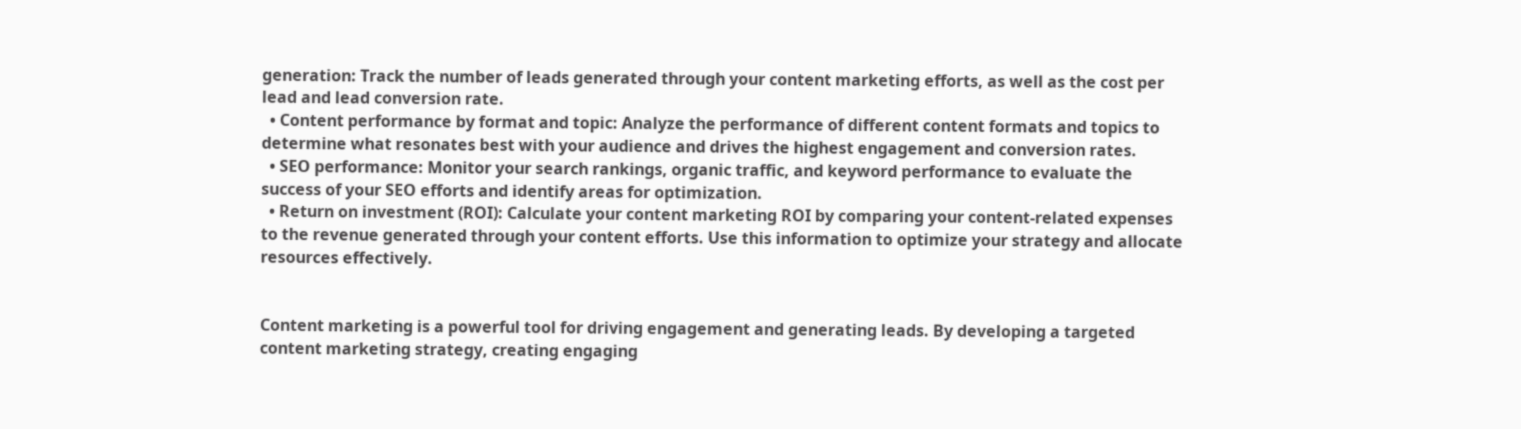generation: Track the number of leads generated through your content marketing efforts, as well as the cost per lead and lead conversion rate.
  • Content performance by format and topic: Analyze the performance of different content formats and topics to determine what resonates best with your audience and drives the highest engagement and conversion rates.
  • SEO performance: Monitor your search rankings, organic traffic, and keyword performance to evaluate the success of your SEO efforts and identify areas for optimization.
  • Return on investment (ROI): Calculate your content marketing ROI by comparing your content-related expenses to the revenue generated through your content efforts. Use this information to optimize your strategy and allocate resources effectively.


Content marketing is a powerful tool for driving engagement and generating leads. By developing a targeted content marketing strategy, creating engaging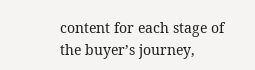content for each stage of the buyer’s journey,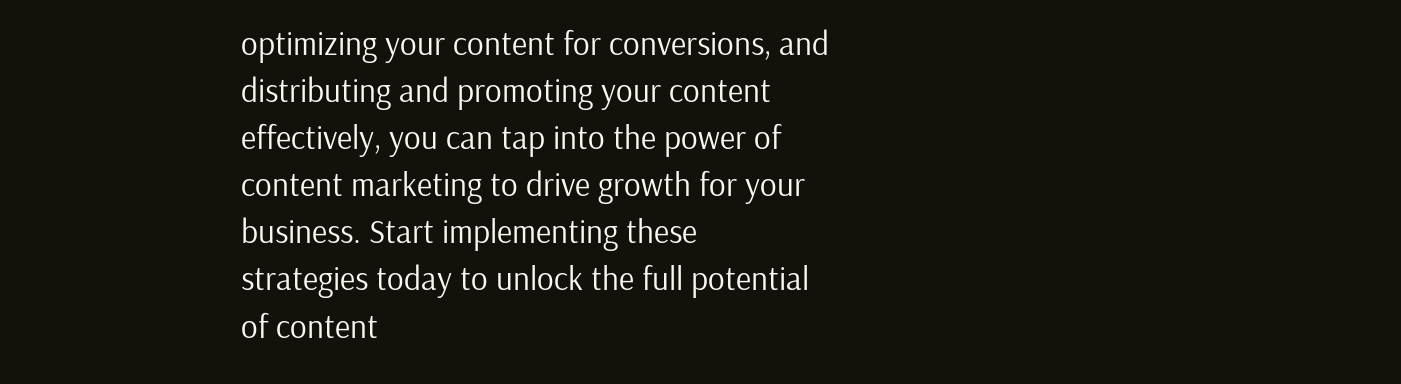optimizing your content for conversions, and distributing and promoting your content effectively, you can tap into the power of content marketing to drive growth for your business. Start implementing these strategies today to unlock the full potential of content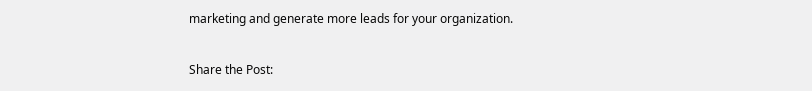marketing and generate more leads for your organization.

Share the Post: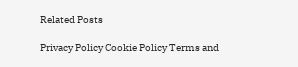Related Posts

Privacy Policy Cookie Policy Terms and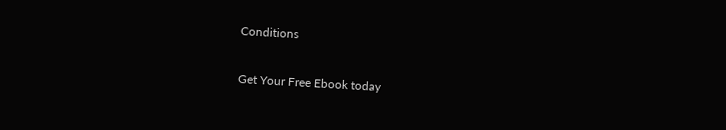Conditions

Get Your Free Ebook today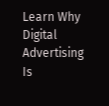Learn Why Digital Advertising Is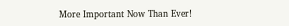More Important Now Than Ever!